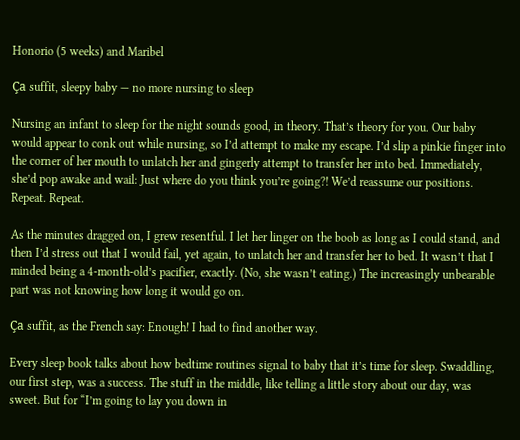Honorio (5 weeks) and Maribel

Ça suffit, sleepy baby — no more nursing to sleep

Nursing an infant to sleep for the night sounds good, in theory. That’s theory for you. Our baby would appear to conk out while nursing, so I’d attempt to make my escape. I’d slip a pinkie finger into the corner of her mouth to unlatch her and gingerly attempt to transfer her into bed. Immediately, she’d pop awake and wail: Just where do you think you’re going?! We’d reassume our positions. Repeat. Repeat.

As the minutes dragged on, I grew resentful. I let her linger on the boob as long as I could stand, and then I’d stress out that I would fail, yet again, to unlatch her and transfer her to bed. It wasn’t that I minded being a 4-month-old’s pacifier, exactly. (No, she wasn’t eating.) The increasingly unbearable part was not knowing how long it would go on.

Ça suffit, as the French say: Enough! I had to find another way.

Every sleep book talks about how bedtime routines signal to baby that it’s time for sleep. Swaddling, our first step, was a success. The stuff in the middle, like telling a little story about our day, was sweet. But for “I’m going to lay you down in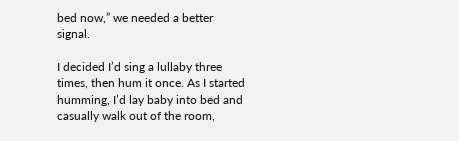bed now,” we needed a better signal.

I decided I’d sing a lullaby three times, then hum it once. As I started humming, I’d lay baby into bed and casually walk out of the room,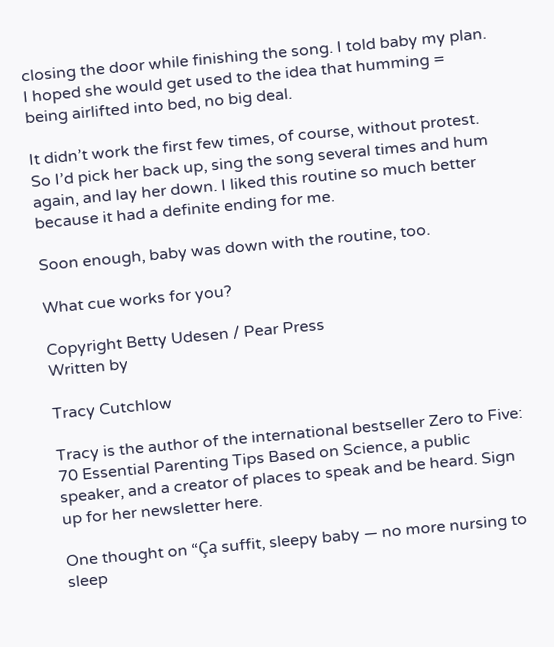closing the door while finishing the song. I told baby my plan. I hoped she would get used to the idea that humming = being airlifted into bed, no big deal.

It didn’t work the first few times, of course, without protest. So I’d pick her back up, sing the song several times and hum again, and lay her down. I liked this routine so much better because it had a definite ending for me.

Soon enough, baby was down with the routine, too.

What cue works for you?

Copyright Betty Udesen / Pear Press
Written by

Tracy Cutchlow

Tracy is the author of the international bestseller Zero to Five: 70 Essential Parenting Tips Based on Science, a public speaker, and a creator of places to speak and be heard. Sign up for her newsletter here.

One thought on “Ça suffit, sleepy baby — no more nursing to sleep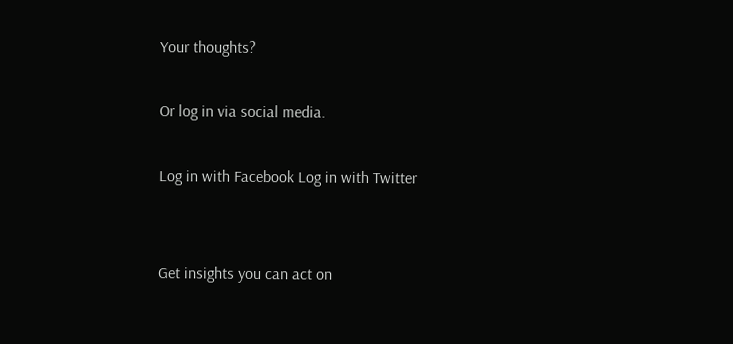Your thoughts?

Or log in via social media.

Log in with Facebook Log in with Twitter


Get insights you can act on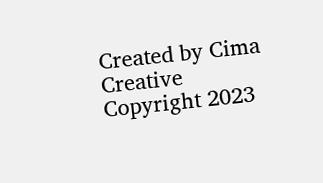Created by Cima Creative
Copyright 2023